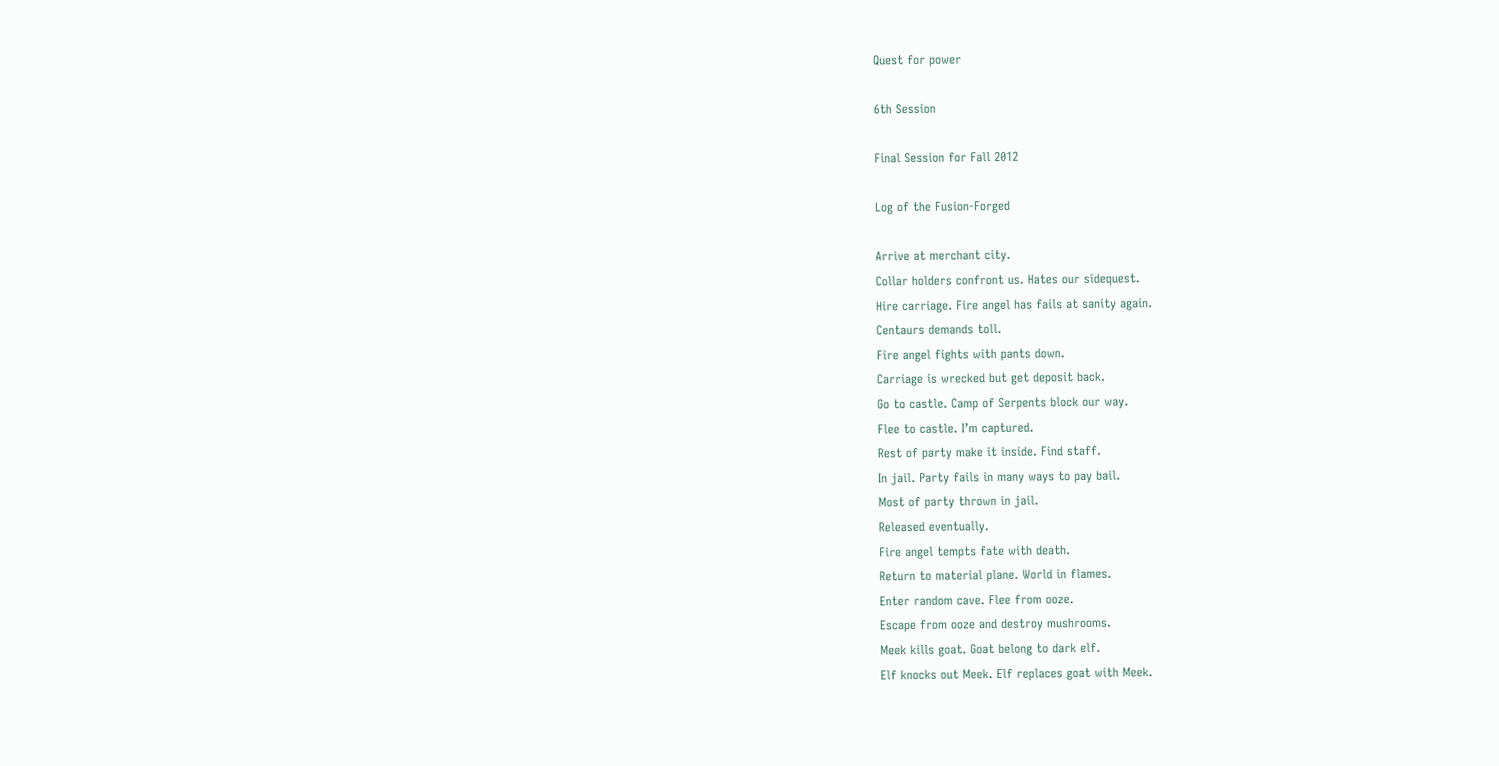Quest for power

6th Session

Final Session for Fall 2012

Log of the Fusion-Forged

Arrive at merchant city.
Collar holders confront us. Hates our sidequest.
Hire carriage. Fire angel has fails at sanity again.
Centaurs demands toll.
Fire angel fights with pants down.
Carriage is wrecked but get deposit back.
Go to castle. Camp of Serpents block our way.
Flee to castle. I’m captured.
Rest of party make it inside. Find staff.
In jail. Party fails in many ways to pay bail.
Most of party thrown in jail.
Released eventually.
Fire angel tempts fate with death.
Return to material plane. World in flames.
Enter random cave. Flee from ooze.
Escape from ooze and destroy mushrooms.
Meek kills goat. Goat belong to dark elf.
Elf knocks out Meek. Elf replaces goat with Meek.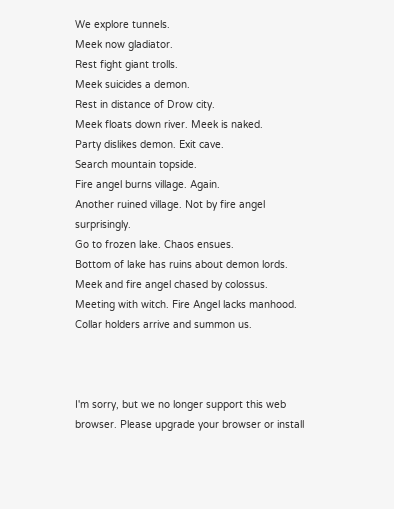We explore tunnels.
Meek now gladiator.
Rest fight giant trolls.
Meek suicides a demon.
Rest in distance of Drow city.
Meek floats down river. Meek is naked.
Party dislikes demon. Exit cave.
Search mountain topside.
Fire angel burns village. Again.
Another ruined village. Not by fire angel surprisingly.
Go to frozen lake. Chaos ensues.
Bottom of lake has ruins about demon lords.
Meek and fire angel chased by colossus.
Meeting with witch. Fire Angel lacks manhood.
Collar holders arrive and summon us.



I'm sorry, but we no longer support this web browser. Please upgrade your browser or install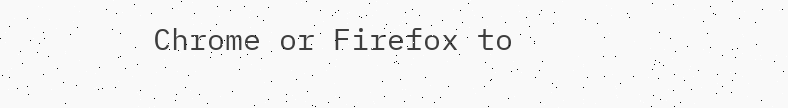Chrome or Firefox to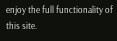enjoy the full functionality of this site.